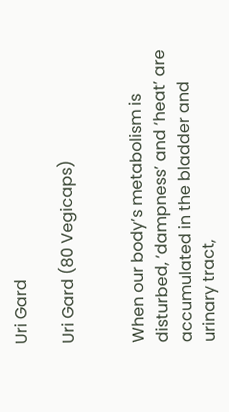Uri Gard

Uri Gard (80 Vegicaps)


When our body’s metabolism is disturbed, ‘dampness’ and ‘heat’ are accumulated in the bladder and urinary tract,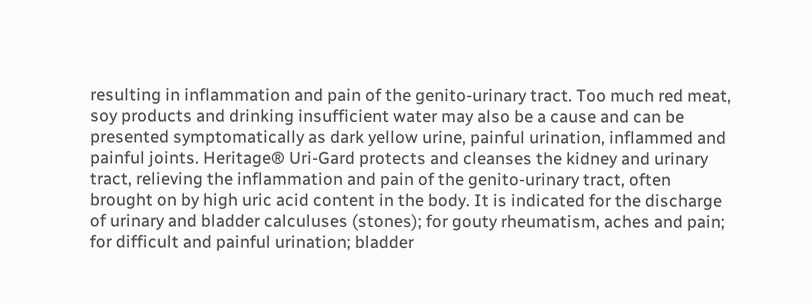resulting in inflammation and pain of the genito-urinary tract. Too much red meat, soy products and drinking insufficient water may also be a cause and can be presented symptomatically as dark yellow urine, painful urination, inflammed and painful joints. Heritage® Uri-Gard protects and cleanses the kidney and urinary tract, relieving the inflammation and pain of the genito-urinary tract, often brought on by high uric acid content in the body. It is indicated for the discharge of urinary and bladder calculuses (stones); for gouty rheumatism, aches and pain; for difficult and painful urination; bladder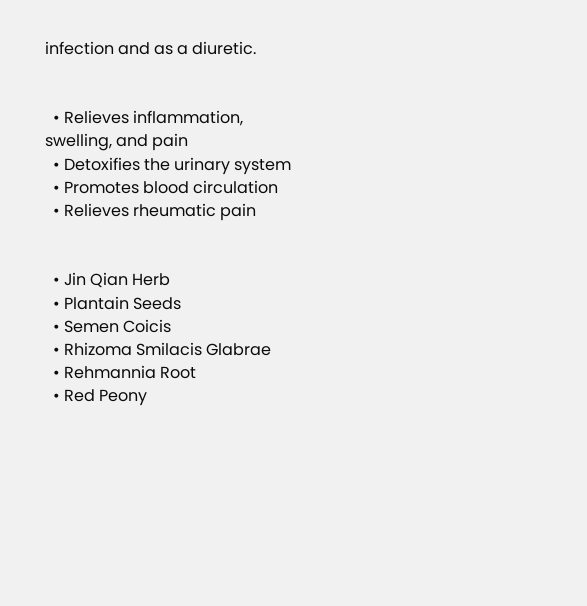infection and as a diuretic.


  • Relieves inflammation, swelling, and pain
  • Detoxifies the urinary system
  • Promotes blood circulation
  • Relieves rheumatic pain


  • Jin Qian Herb
  • Plantain Seeds
  • Semen Coicis
  • Rhizoma Smilacis Glabrae
  • Rehmannia Root
  • Red Peony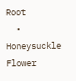Root
  • Honeysuckle Flower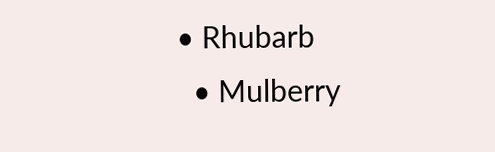• Rhubarb
  • Mulberry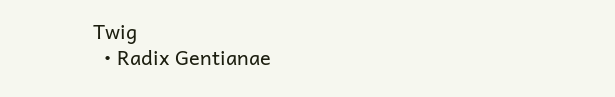Twig
  • Radix Gentianae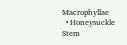Macrophyllae
  • Honeysuckle Stem